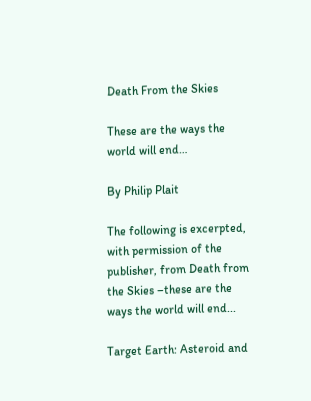Death From the Skies

These are the ways the world will end…

By Philip Plait

The following is excerpted, with permission of the publisher, from Death from the Skies –these are the ways the world will end...

Target Earth: Asteroid and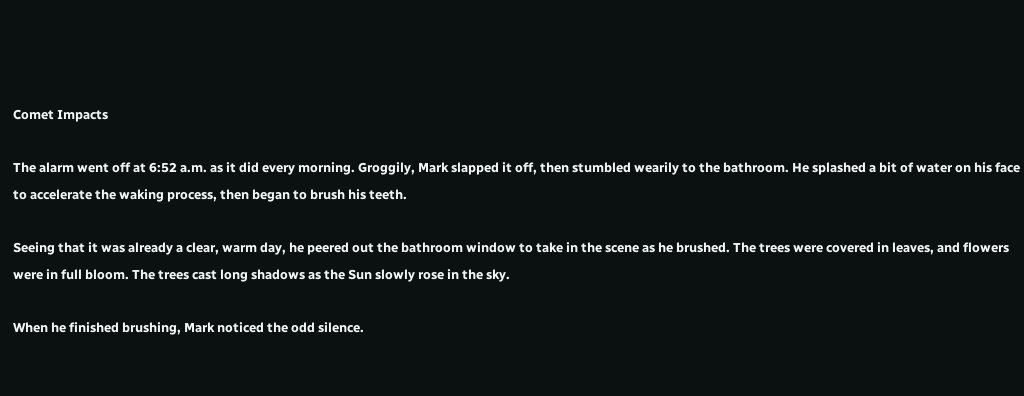Comet Impacts

The alarm went off at 6:52 a.m. as it did every morning. Groggily, Mark slapped it off, then stumbled wearily to the bathroom. He splashed a bit of water on his face to accelerate the waking process, then began to brush his teeth.

Seeing that it was already a clear, warm day, he peered out the bathroom window to take in the scene as he brushed. The trees were covered in leaves, and flowers were in full bloom. The trees cast long shadows as the Sun slowly rose in the sky.

When he finished brushing, Mark noticed the odd silence.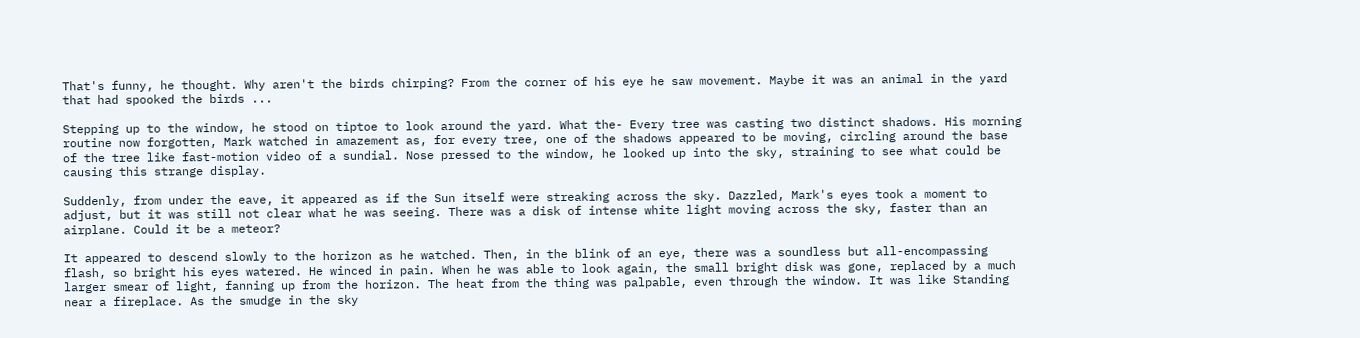That's funny, he thought. Why aren't the birds chirping? From the corner of his eye he saw movement. Maybe it was an animal in the yard that had spooked the birds ...

Stepping up to the window, he stood on tiptoe to look around the yard. What the- Every tree was casting two distinct shadows. His morning routine now forgotten, Mark watched in amazement as, for every tree, one of the shadows appeared to be moving, circling around the base of the tree like fast-motion video of a sundial. Nose pressed to the window, he looked up into the sky, straining to see what could be causing this strange display.

Suddenly, from under the eave, it appeared as if the Sun itself were streaking across the sky. Dazzled, Mark's eyes took a moment to adjust, but it was still not clear what he was seeing. There was a disk of intense white light moving across the sky, faster than an airplane. Could it be a meteor?

It appeared to descend slowly to the horizon as he watched. Then, in the blink of an eye, there was a soundless but all-encompassing flash, so bright his eyes watered. He winced in pain. When he was able to look again, the small bright disk was gone, replaced by a much larger smear of light, fanning up from the horizon. The heat from the thing was palpable, even through the window. It was like Standing near a fireplace. As the smudge in the sky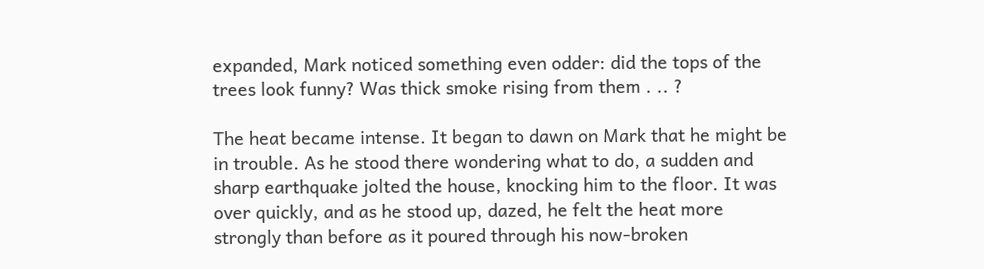expanded, Mark noticed something even odder: did the tops of the trees look funny? Was thick smoke rising from them . .. ?

The heat became intense. It began to dawn on Mark that he might be in trouble. As he stood there wondering what to do, a sudden and sharp earthquake jolted the house, knocking him to the floor. It was over quickly, and as he stood up, dazed, he felt the heat more strongly than before as it poured through his now-broken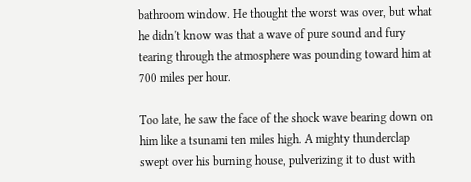bathroom window. He thought the worst was over, but what he didn't know was that a wave of pure sound and fury tearing through the atmosphere was pounding toward him at 700 miles per hour.

Too late, he saw the face of the shock wave bearing down on him like a tsunami ten miles high. A mighty thunderclap swept over his burning house, pulverizing it to dust with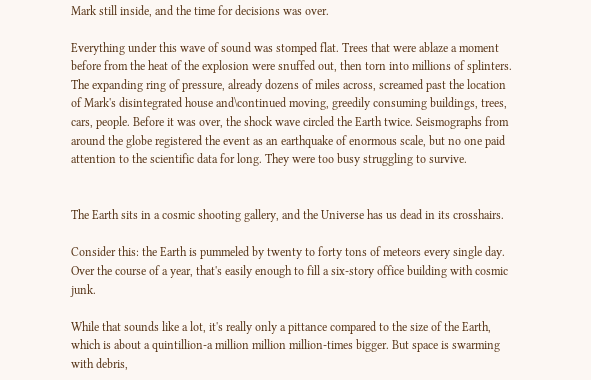Mark still inside, and the time for decisions was over.

Everything under this wave of sound was stomped flat. Trees that were ablaze a moment before from the heat of the explosion were snuffed out, then torn into millions of splinters. The expanding ring of pressure, already dozens of miles across, screamed past the location of Mark's disintegrated house and\continued moving, greedily consuming buildings, trees, cars, people. Before it was over, the shock wave circled the Earth twice. Seismographs from around the globe registered the event as an earthquake of enormous scale, but no one paid attention to the scientific data for long. They were too busy struggling to survive.


The Earth sits in a cosmic shooting gallery, and the Universe has us dead in its crosshairs.

Consider this: the Earth is pummeled by twenty to forty tons of meteors every single day. Over the course of a year, that's easily enough to fill a six-story office building with cosmic junk.

While that sounds like a lot, it's really only a pittance compared to the size of the Earth, which is about a quintillion-a million million million-times bigger. But space is swarming with debris,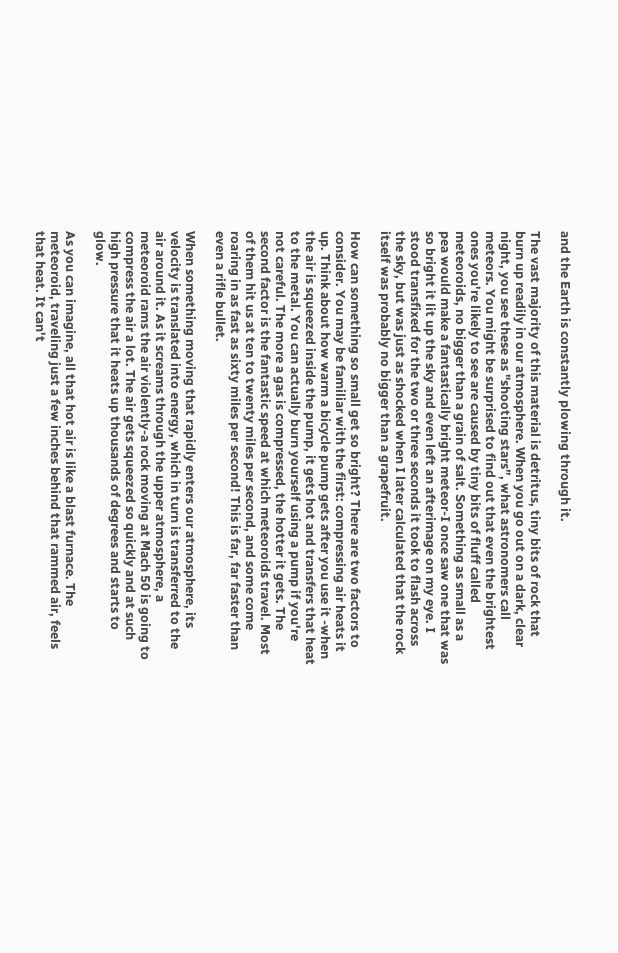and the Earth is constantly plowing through it.

The vast majority of this material is detritus, tiny bits of rock that burn up readily in our atmosphere. When you go out on a dark, clear night, you see these as "shooting stars”, what astronomers call meteors. You might be surprised to find out that even the brightest ones you're likely to see are caused by tiny bits of fluff called meteoroids, no bigger than a grain of salt. Something as small as a pea would make a fantastically bright meteor-I once saw one that was so bright it lit up the sky and even left an afterimage on my eye. I stood transfixed for the two or three seconds it took to flash across the sky, but was just as shocked when I later calculated that the rock itself was probably no bigger than a grapefruit.

How can something so small get so bright? There are two factors to consider. You may be familiar with the first: compressing air heats it up. Think about how warm a bicycle pump gets after you use it -when the air is squeezed inside the pump, it gets hot and transfers that heat to the metal. You can actually burn yourself using a pump if you're not careful. The more a gas is compressed, the hotter it gets. The second factor is the fantastic speed at which meteoroids travel. Most of them hit us at ten to twenty miles per second, and some come roaring in as fast as sixty miles per second! This is far, far faster than even a rifle bullet.

When something moving that rapidly enters our atmosphere, its velocity is translated into energy, which in turn is transferred to the air around it. As it screams through the upper atmosphere, a meteoroid rams the air violently-a rock moving at Mach 50 is going to compress the air a lot. The air gets squeezed so quickly and at such high pressure that it heats up thousands of degrees and starts to glow.

As you can imagine, all that hot air is like a blast furnace. The meteoroid, traveling just a few inches behind that rammed air, feels that heat. It can't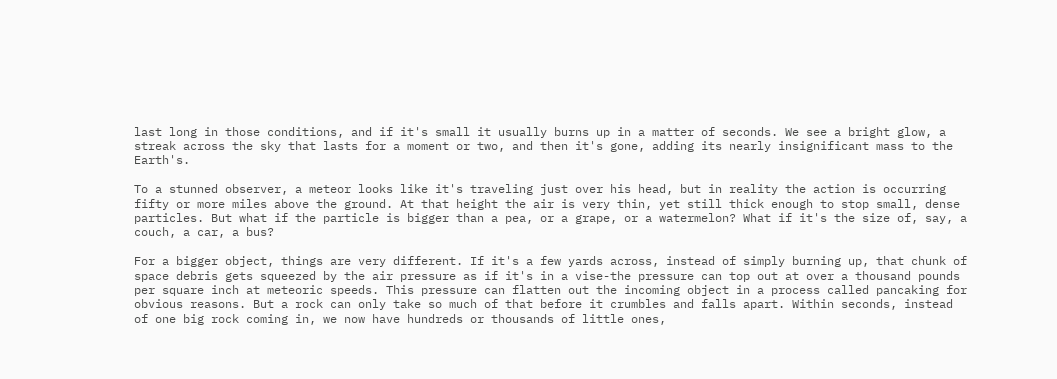last long in those conditions, and if it's small it usually burns up in a matter of seconds. We see a bright glow, a streak across the sky that lasts for a moment or two, and then it's gone, adding its nearly insignificant mass to the Earth's.

To a stunned observer, a meteor looks like it's traveling just over his head, but in reality the action is occurring fifty or more miles above the ground. At that height the air is very thin, yet still thick enough to stop small, dense particles. But what if the particle is bigger than a pea, or a grape, or a watermelon? What if it's the size of, say, a couch, a car, a bus?

For a bigger object, things are very different. If it's a few yards across, instead of simply burning up, that chunk of space debris gets squeezed by the air pressure as if it's in a vise-the pressure can top out at over a thousand pounds per square inch at meteoric speeds. This pressure can flatten out the incoming object in a process called pancaking for obvious reasons. But a rock can only take so much of that before it crumbles and falls apart. Within seconds, instead of one big rock coming in, we now have hundreds or thousands of little ones,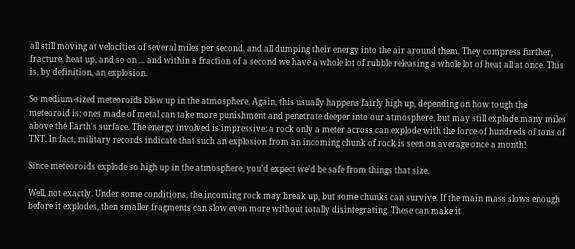all still moving at velocities of several miles per second, and all dumping their energy into the air around them. They compress further, fracture, heat up, and so on ... and within a fraction of a second we have a whole lot of rubble releasing a whole lot of heat all at once. This is, by definition, an explosion.

So medium-sized meteoroids blow up in the atmosphere. Again, this usually happens fairly high up, depending on how tough the meteoroid is; ones made of metal can take more punishment and penetrate deeper into our atmosphere, but may still explode many miles above the Earth's surface. The energy involved is impressive: a rock only a meter across can explode with the force of hundreds of tons of TNT. In fact, military records indicate that such an explosion from an incoming chunk of rock is seen on average once a month!

Since meteoroids explode so high up in the atmosphere, you'd expect we'd be safe from things that size.

Well, not exactly. Under some conditions, the incoming rock may break up, but some chunks can survive. If the main mass slows enough before it explodes, then smaller fragments can slow even more without totally disintegrating. These can make it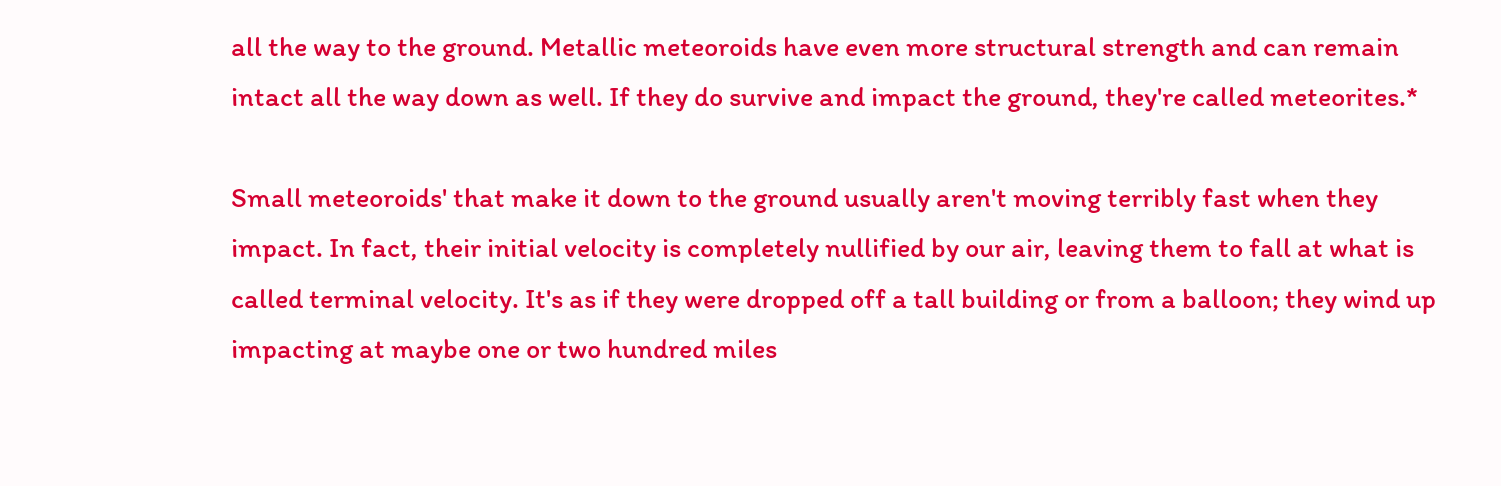all the way to the ground. Metallic meteoroids have even more structural strength and can remain intact all the way down as well. If they do survive and impact the ground, they're called meteorites.*

Small meteoroids' that make it down to the ground usually aren't moving terribly fast when they impact. In fact, their initial velocity is completely nullified by our air, leaving them to fall at what is called terminal velocity. It's as if they were dropped off a tall building or from a balloon; they wind up impacting at maybe one or two hundred miles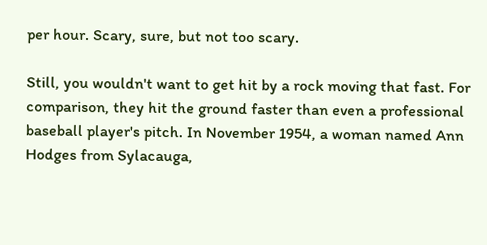per hour. Scary, sure, but not too scary.

Still, you wouldn't want to get hit by a rock moving that fast. For comparison, they hit the ground faster than even a professional baseball player's pitch. In November 1954, a woman named Ann Hodges from Sylacauga,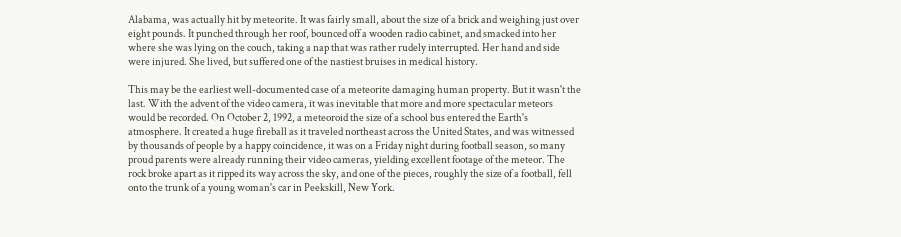Alabama, was actually hit by meteorite. It was fairly small, about the size of a brick and weighing just over eight pounds. It punched through her roof, bounced off a wooden radio cabinet, and smacked into her where she was lying on the couch, taking a nap that was rather rudely interrupted. Her hand and side were injured. She lived, but suffered one of the nastiest bruises in medical history.

This may be the earliest well-documented case of a meteorite damaging human property. But it wasn't the last. With the advent of the video camera, it was inevitable that more and more spectacular meteors would be recorded. On October 2, 1992, a meteoroid the size of a school bus entered the Earth's atmosphere. It created a huge fireball as it traveled northeast across the United States, and was witnessed by thousands of people by a happy coincidence, it was on a Friday night during football season, so many proud parents were already running their video cameras, yielding excellent footage of the meteor. The rock broke apart as it ripped its way across the sky, and one of the pieces, roughly the size of a football, fell onto the trunk of a young woman's car in Peekskill, New York.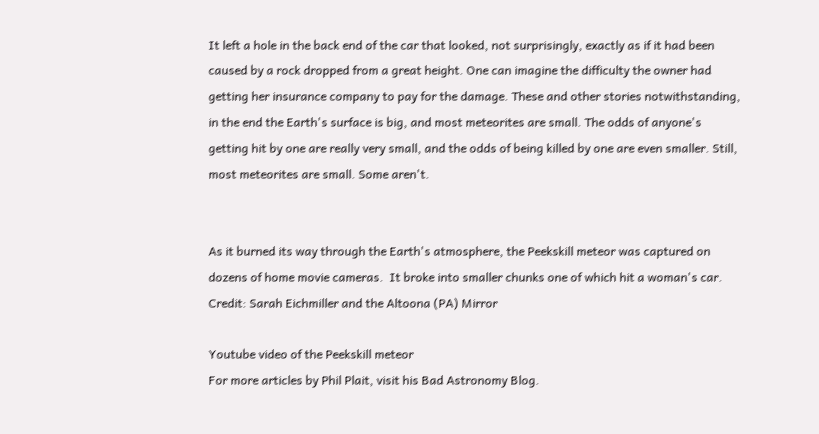It left a hole in the back end of the car that looked, not surprisingly, exactly as if it had been caused by a rock dropped from a great height. One can imagine the difficulty the owner had getting her insurance company to pay for the damage. These and other stories notwithstanding, in the end the Earth's surface is big, and most meteorites are small. The odds of anyone's getting hit by one are really very small, and the odds of being killed by one are even smaller. Still, most meteorites are small. Some aren't.


As it burned its way through the Earth's atmosphere, the Peekskill meteor was captured on dozens of home movie cameras.  It broke into smaller chunks one of which hit a woman's car.  Credit: Sarah Eichmiller and the Altoona (PA) Mirror

Youtube video of the Peekskill meteor
For more articles by Phil Plait, visit his Bad Astronomy Blog.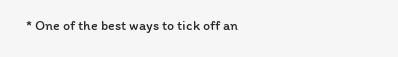* One of the best ways to tick off an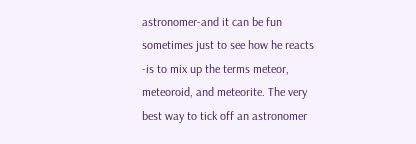astronomer-and it can be fun sometimes just to see how he reacts -is to mix up the terms meteor, meteoroid, and meteorite. The very best way to tick off an astronomer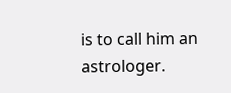is to call him an astrologer.